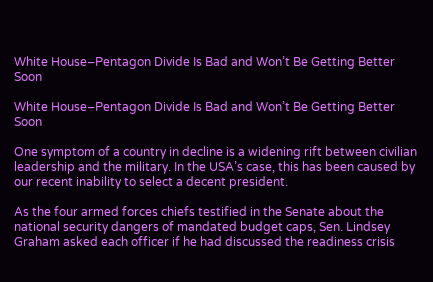White House–Pentagon Divide Is Bad and Won’t Be Getting Better Soon

White House–Pentagon Divide Is Bad and Won’t Be Getting Better Soon

One symptom of a country in decline is a widening rift between civilian leadership and the military. In the USA’s case, this has been caused by our recent inability to select a decent president.

As the four armed forces chiefs testified in the Senate about the national security dangers of mandated budget caps, Sen. Lindsey Graham asked each officer if he had discussed the readiness crisis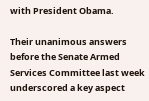with President Obama.

Their unanimous answers before the Senate Armed Services Committee last week underscored a key aspect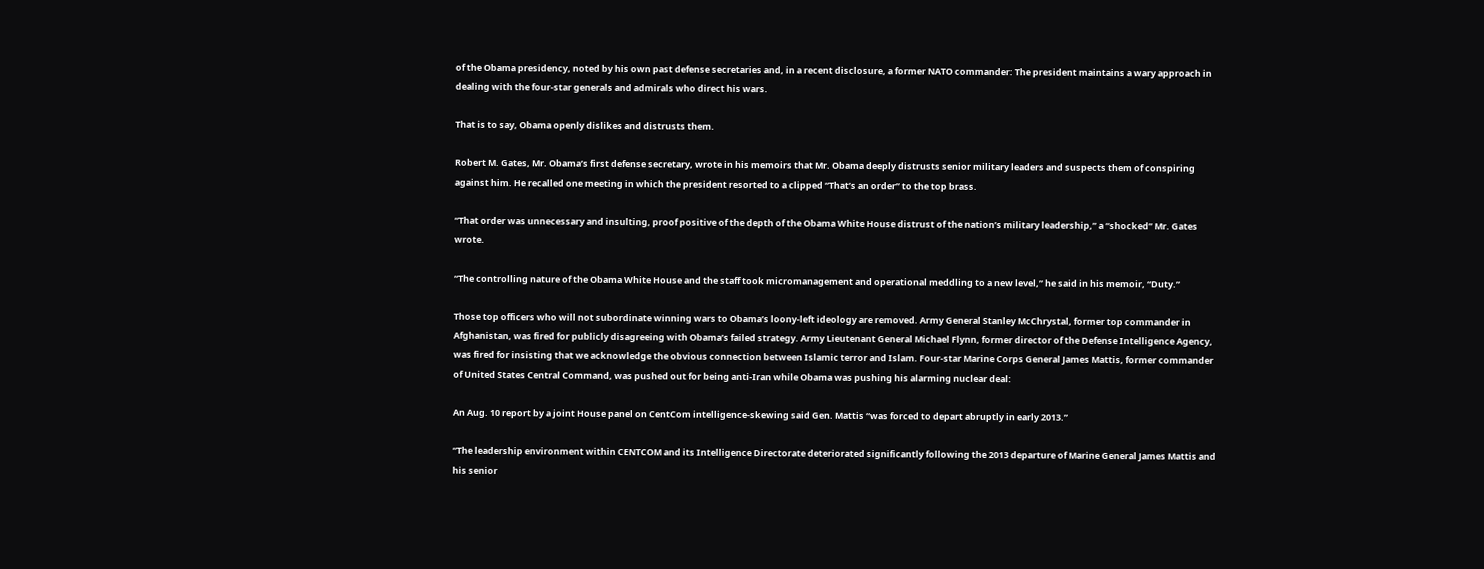of the Obama presidency, noted by his own past defense secretaries and, in a recent disclosure, a former NATO commander: The president maintains a wary approach in dealing with the four-star generals and admirals who direct his wars.

That is to say, Obama openly dislikes and distrusts them.

Robert M. Gates, Mr. Obama’s first defense secretary, wrote in his memoirs that Mr. Obama deeply distrusts senior military leaders and suspects them of conspiring against him. He recalled one meeting in which the president resorted to a clipped “That’s an order” to the top brass.

“That order was unnecessary and insulting, proof positive of the depth of the Obama White House distrust of the nation’s military leadership,” a “shocked” Mr. Gates wrote.

“The controlling nature of the Obama White House and the staff took micromanagement and operational meddling to a new level,” he said in his memoir, “Duty.”

Those top officers who will not subordinate winning wars to Obama’s loony-left ideology are removed. Army General Stanley McChrystal, former top commander in Afghanistan, was fired for publicly disagreeing with Obama’s failed strategy. Army Lieutenant General Michael Flynn, former director of the Defense Intelligence Agency, was fired for insisting that we acknowledge the obvious connection between Islamic terror and Islam. Four-star Marine Corps General James Mattis, former commander of United States Central Command, was pushed out for being anti-Iran while Obama was pushing his alarming nuclear deal:

An Aug. 10 report by a joint House panel on CentCom intelligence-skewing said Gen. Mattis “was forced to depart abruptly in early 2013.”

“The leadership environment within CENTCOM and its Intelligence Directorate deteriorated significantly following the 2013 departure of Marine General James Mattis and his senior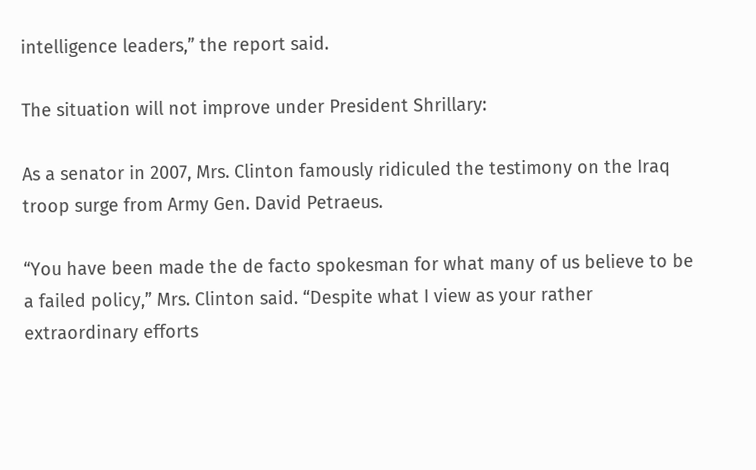intelligence leaders,” the report said.

The situation will not improve under President Shrillary:

As a senator in 2007, Mrs. Clinton famously ridiculed the testimony on the Iraq troop surge from Army Gen. David Petraeus.

“You have been made the de facto spokesman for what many of us believe to be a failed policy,” Mrs. Clinton said. “Despite what I view as your rather extraordinary efforts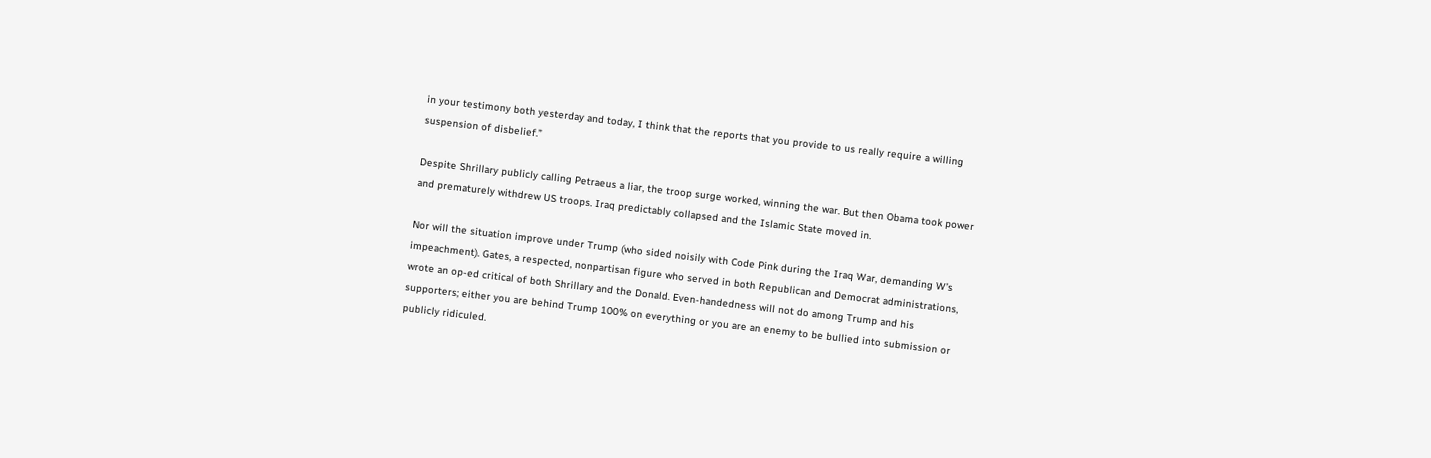in your testimony both yesterday and today, I think that the reports that you provide to us really require a willing suspension of disbelief.”

Despite Shrillary publicly calling Petraeus a liar, the troop surge worked, winning the war. But then Obama took power and prematurely withdrew US troops. Iraq predictably collapsed and the Islamic State moved in.

Nor will the situation improve under Trump (who sided noisily with Code Pink during the Iraq War, demanding W’s impeachment). Gates, a respected, nonpartisan figure who served in both Republican and Democrat administrations, wrote an op-ed critical of both Shrillary and the Donald. Even-handedness will not do among Trump and his supporters; either you are behind Trump 100% on everything or you are an enemy to be bullied into submission or publicly ridiculed.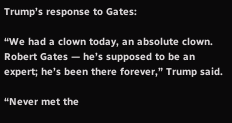Trump’s response to Gates:

“We had a clown today, an absolute clown. Robert Gates — he’s supposed to be an expert; he’s been there forever,” Trump said.

“Never met the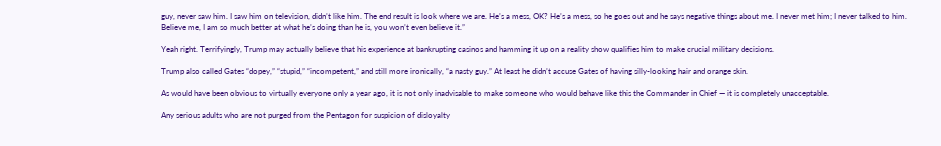guy, never saw him. I saw him on television, didn’t like him. The end result is look where we are. He’s a mess, OK? He’s a mess, so he goes out and he says negative things about me. I never met him; I never talked to him. Believe me, I am so much better at what he’s doing than he is, you won’t even believe it.”

Yeah right. Terrifyingly, Trump may actually believe that his experience at bankrupting casinos and hamming it up on a reality show qualifies him to make crucial military decisions.

Trump also called Gates “dopey,” “stupid,” “incompetent,” and still more ironically, “a nasty guy.” At least he didn’t accuse Gates of having silly-looking hair and orange skin.

As would have been obvious to virtually everyone only a year ago, it is not only inadvisable to make someone who would behave like this the Commander in Chief — it is completely unacceptable.

Any serious adults who are not purged from the Pentagon for suspicion of disloyalty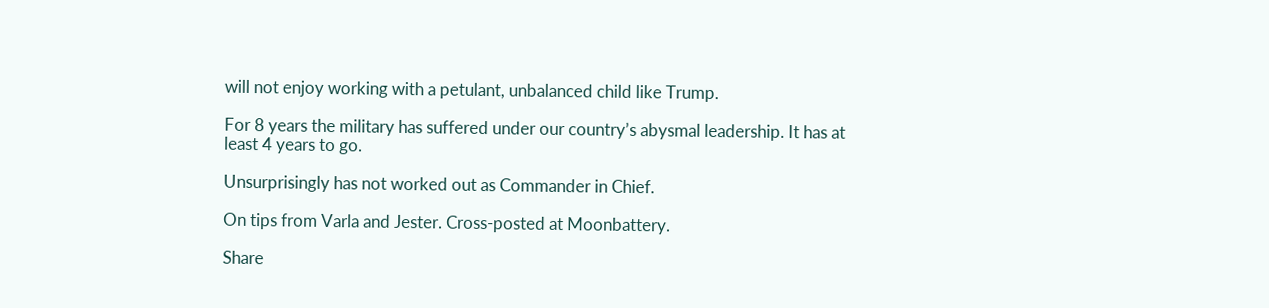will not enjoy working with a petulant, unbalanced child like Trump.

For 8 years the military has suffered under our country’s abysmal leadership. It has at least 4 years to go.

Unsurprisingly has not worked out as Commander in Chief.

On tips from Varla and Jester. Cross-posted at Moonbattery.

Share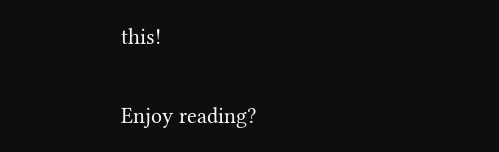this!

Enjoy reading?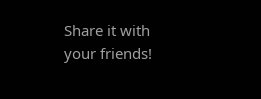Share it with your friends!